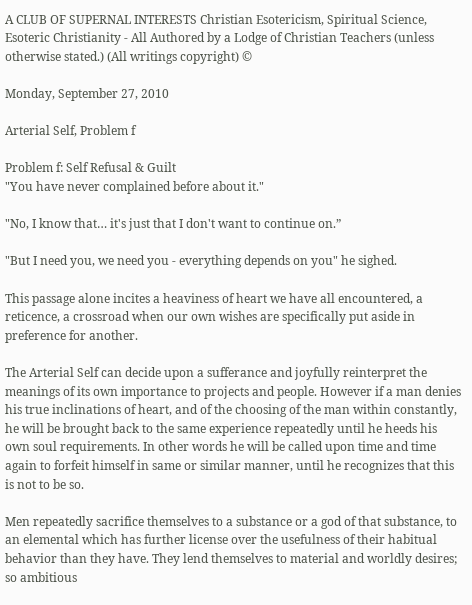A CLUB OF SUPERNAL INTERESTS Christian Esotericism, Spiritual Science, Esoteric Christianity - All Authored by a Lodge of Christian Teachers (unless otherwise stated.) (All writings copyright) ©

Monday, September 27, 2010

Arterial Self, Problem f

Problem f: Self Refusal & Guilt
"You have never complained before about it."

"No, I know that… it's just that I don't want to continue on.”

"But I need you, we need you - everything depends on you" he sighed.

This passage alone incites a heaviness of heart we have all encountered, a reticence, a crossroad when our own wishes are specifically put aside in preference for another.

The Arterial Self can decide upon a sufferance and joyfully reinterpret the meanings of its own importance to projects and people. However if a man denies his true inclinations of heart, and of the choosing of the man within constantly, he will be brought back to the same experience repeatedly until he heeds his own soul requirements. In other words he will be called upon time and time again to forfeit himself in same or similar manner, until he recognizes that this is not to be so.

Men repeatedly sacrifice themselves to a substance or a god of that substance, to an elemental which has further license over the usefulness of their habitual behavior than they have. They lend themselves to material and worldly desires; so ambitious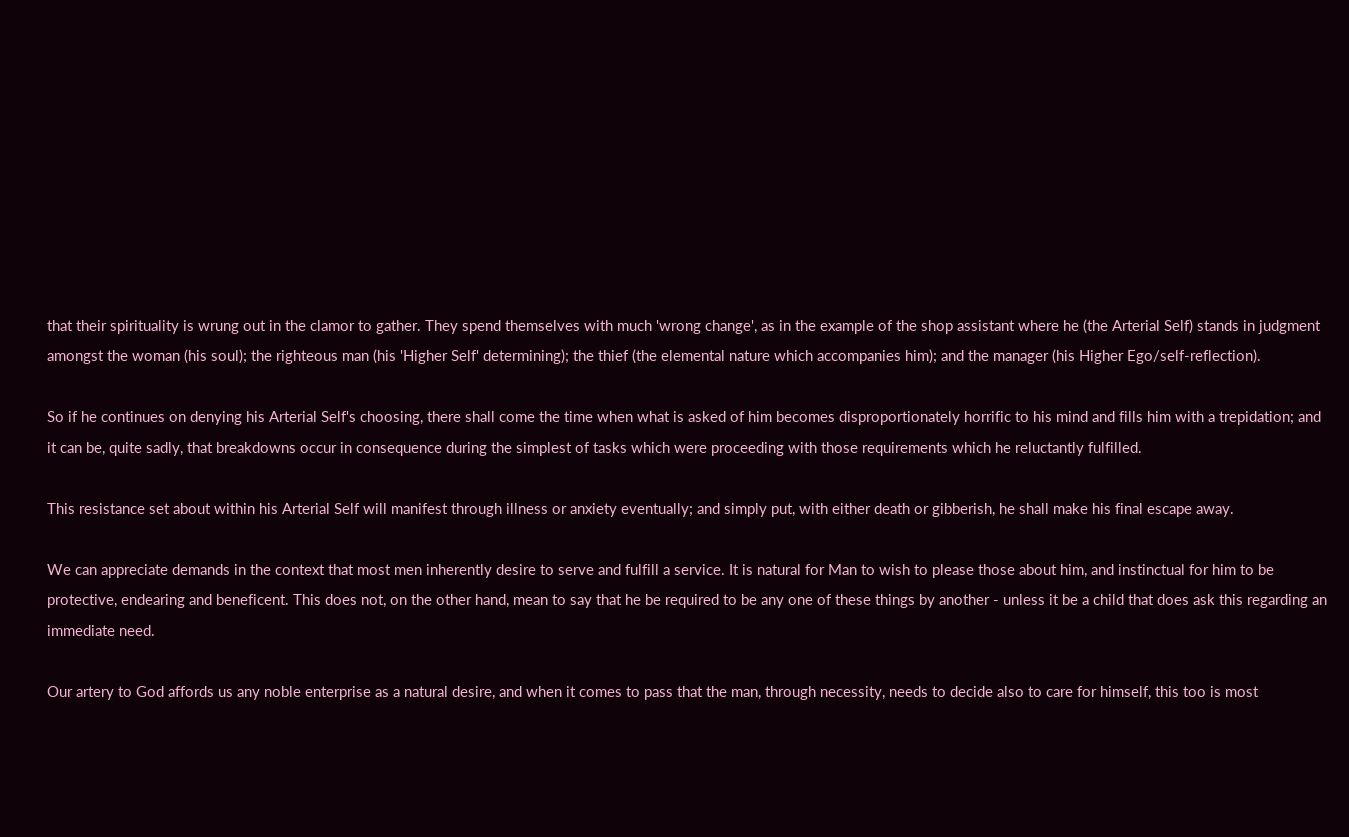that their spirituality is wrung out in the clamor to gather. They spend themselves with much 'wrong change', as in the example of the shop assistant where he (the Arterial Self) stands in judgment amongst the woman (his soul); the righteous man (his 'Higher Self' determining); the thief (the elemental nature which accompanies him); and the manager (his Higher Ego/self-reflection).

So if he continues on denying his Arterial Self's choosing, there shall come the time when what is asked of him becomes disproportionately horrific to his mind and fills him with a trepidation; and it can be, quite sadly, that breakdowns occur in consequence during the simplest of tasks which were proceeding with those requirements which he reluctantly fulfilled.

This resistance set about within his Arterial Self will manifest through illness or anxiety eventually; and simply put, with either death or gibberish, he shall make his final escape away.

We can appreciate demands in the context that most men inherently desire to serve and fulfill a service. It is natural for Man to wish to please those about him, and instinctual for him to be protective, endearing and beneficent. This does not, on the other hand, mean to say that he be required to be any one of these things by another - unless it be a child that does ask this regarding an immediate need.

Our artery to God affords us any noble enterprise as a natural desire, and when it comes to pass that the man, through necessity, needs to decide also to care for himself, this too is most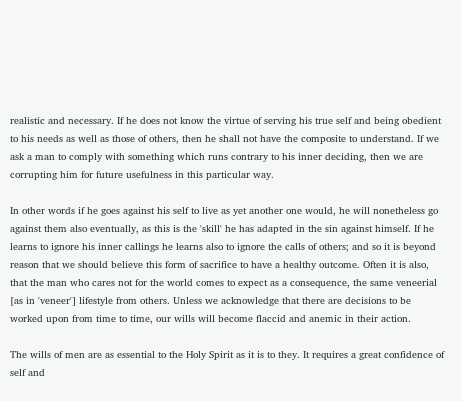realistic and necessary. If he does not know the virtue of serving his true self and being obedient to his needs as well as those of others, then he shall not have the composite to understand. If we ask a man to comply with something which runs contrary to his inner deciding, then we are corrupting him for future usefulness in this particular way.

In other words if he goes against his self to live as yet another one would, he will nonetheless go against them also eventually, as this is the 'skill' he has adapted in the sin against himself. If he learns to ignore his inner callings he learns also to ignore the calls of others; and so it is beyond reason that we should believe this form of sacrifice to have a healthy outcome. Often it is also, that the man who cares not for the world comes to expect as a consequence, the same veneerial [as in 'veneer'] lifestyle from others. Unless we acknowledge that there are decisions to be worked upon from time to time, our wills will become flaccid and anemic in their action.

The wills of men are as essential to the Holy Spirit as it is to they. It requires a great confidence of self and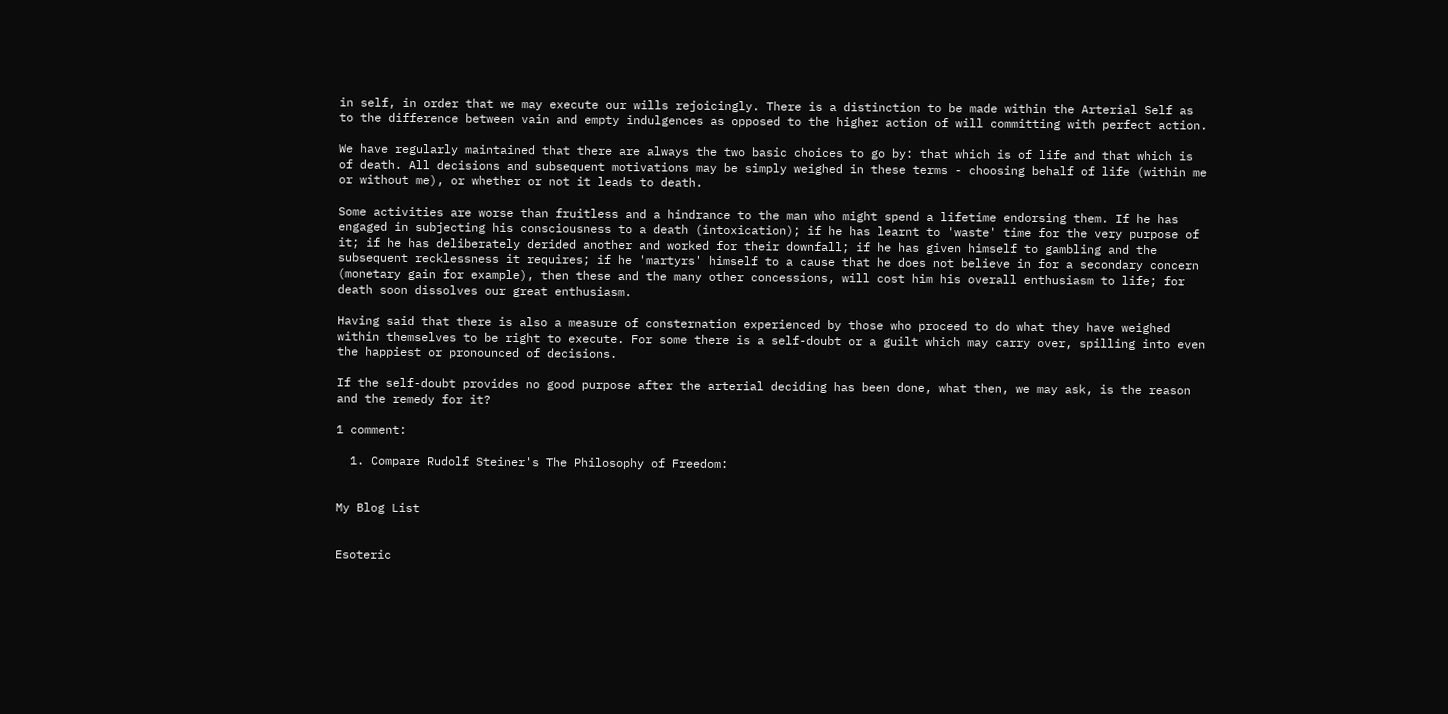in self, in order that we may execute our wills rejoicingly. There is a distinction to be made within the Arterial Self as to the difference between vain and empty indulgences as opposed to the higher action of will committing with perfect action.

We have regularly maintained that there are always the two basic choices to go by: that which is of life and that which is of death. All decisions and subsequent motivations may be simply weighed in these terms - choosing behalf of life (within me or without me), or whether or not it leads to death.

Some activities are worse than fruitless and a hindrance to the man who might spend a lifetime endorsing them. If he has engaged in subjecting his consciousness to a death (intoxication); if he has learnt to 'waste' time for the very purpose of it; if he has deliberately derided another and worked for their downfall; if he has given himself to gambling and the subsequent recklessness it requires; if he 'martyrs' himself to a cause that he does not believe in for a secondary concern (monetary gain for example), then these and the many other concessions, will cost him his overall enthusiasm to life; for death soon dissolves our great enthusiasm.

Having said that there is also a measure of consternation experienced by those who proceed to do what they have weighed within themselves to be right to execute. For some there is a self-doubt or a guilt which may carry over, spilling into even the happiest or pronounced of decisions.

If the self-doubt provides no good purpose after the arterial deciding has been done, what then, we may ask, is the reason and the remedy for it?

1 comment:

  1. Compare Rudolf Steiner's The Philosophy of Freedom:


My Blog List


Esoteric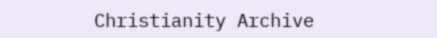Christianity Archive